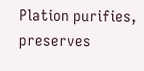Plation purifies, preserves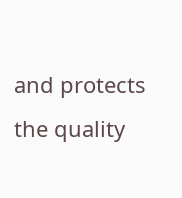and protects the quality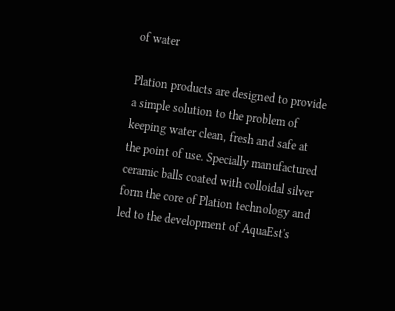of water

Plation products are designed to provide a simple solution to the problem of keeping water clean, fresh and safe at the point of use. Specially manufactured ceramic balls coated with colloidal silver form the core of Plation technology and led to the development of AquaEst's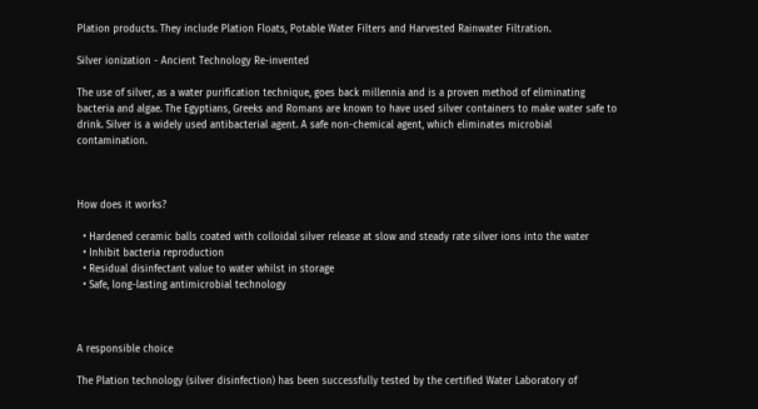Plation products. They include Plation Floats, Potable Water Filters and Harvested Rainwater Filtration.

Silver ionization - Ancient Technology Re-invented

The use of silver, as a water purification technique, goes back millennia and is a proven method of eliminating bacteria and algae. The Egyptians, Greeks and Romans are known to have used silver containers to make water safe to drink. Silver is a widely used antibacterial agent. A safe non-chemical agent, which eliminates microbial contamination.



How does it works?

  • Hardened ceramic balls coated with colloidal silver release at slow and steady rate silver ions into the water
  • Inhibit bacteria reproduction
  • Residual disinfectant value to water whilst in storage
  • Safe, long-lasting antimicrobial technology



A responsible choice

The Plation technology (silver disinfection) has been successfully tested by the certified Water Laboratory of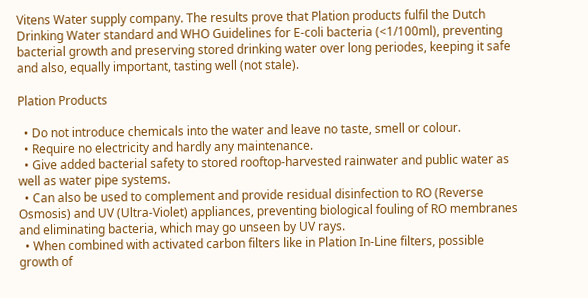Vitens Water supply company. The results prove that Plation products fulfil the Dutch Drinking Water standard and WHO Guidelines for E-coli bacteria (<1/100ml), preventing bacterial growth and preserving stored drinking water over long periodes, keeping it safe and also, equally important, tasting well (not stale).

Plation Products

  • Do not introduce chemicals into the water and leave no taste, smell or colour.
  • Require no electricity and hardly any maintenance.
  • Give added bacterial safety to stored rooftop-harvested rainwater and public water as well as water pipe systems.
  • Can also be used to complement and provide residual disinfection to RO (Reverse Osmosis) and UV (Ultra-Violet) appliances, preventing biological fouling of RO membranes and eliminating bacteria, which may go unseen by UV rays.
  • When combined with activated carbon filters like in Plation In-Line filters, possible growth of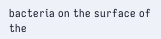bacteria on the surface of the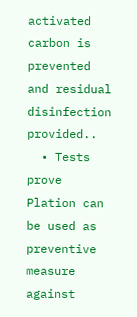activated carbon is prevented and residual disinfection provided..
  • Tests prove Plation can be used as preventive measure against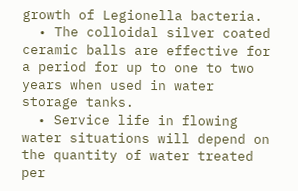growth of Legionella bacteria.
  • The colloidal silver coated ceramic balls are effective for a period for up to one to two years when used in water storage tanks.
  • Service life in flowing water situations will depend on the quantity of water treated per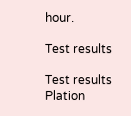hour.

Test results

Test results Plation